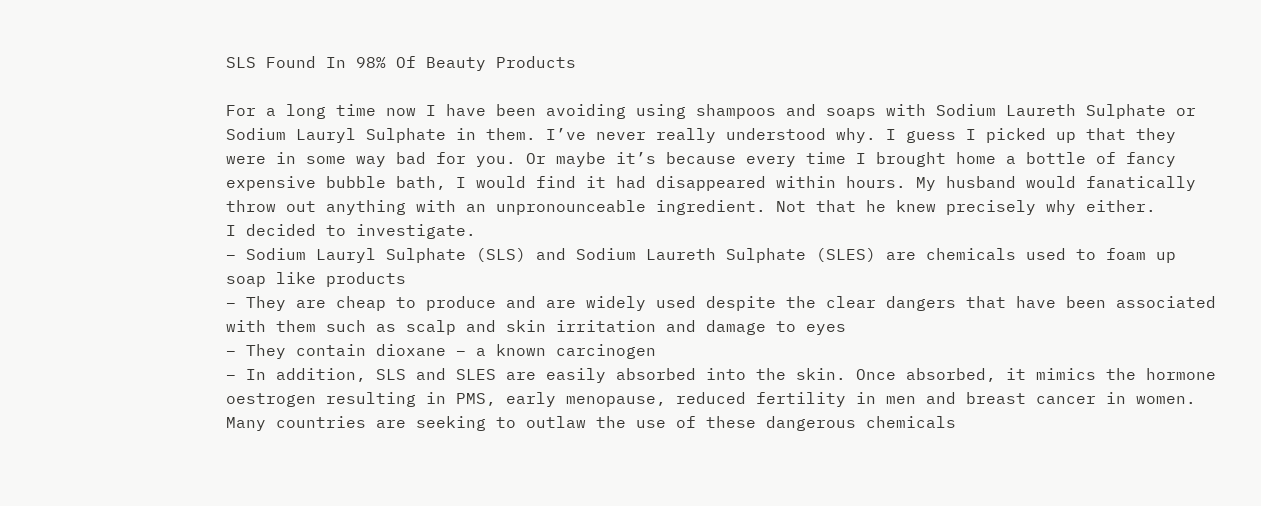SLS Found In 98% Of Beauty Products

For a long time now I have been avoiding using shampoos and soaps with Sodium Laureth Sulphate or Sodium Lauryl Sulphate in them. I’ve never really understood why. I guess I picked up that they were in some way bad for you. Or maybe it’s because every time I brought home a bottle of fancy expensive bubble bath, I would find it had disappeared within hours. My husband would fanatically throw out anything with an unpronounceable ingredient. Not that he knew precisely why either.
I decided to investigate.
– Sodium Lauryl Sulphate (SLS) and Sodium Laureth Sulphate (SLES) are chemicals used to foam up soap like products
– They are cheap to produce and are widely used despite the clear dangers that have been associated with them such as scalp and skin irritation and damage to eyes
– They contain dioxane – a known carcinogen
– In addition, SLS and SLES are easily absorbed into the skin. Once absorbed, it mimics the hormone oestrogen resulting in PMS, early menopause, reduced fertility in men and breast cancer in women.
Many countries are seeking to outlaw the use of these dangerous chemicals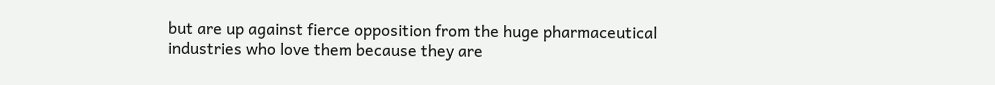but are up against fierce opposition from the huge pharmaceutical industries who love them because they are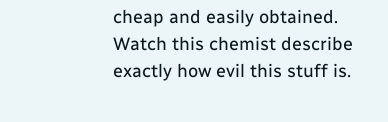cheap and easily obtained.
Watch this chemist describe exactly how evil this stuff is.